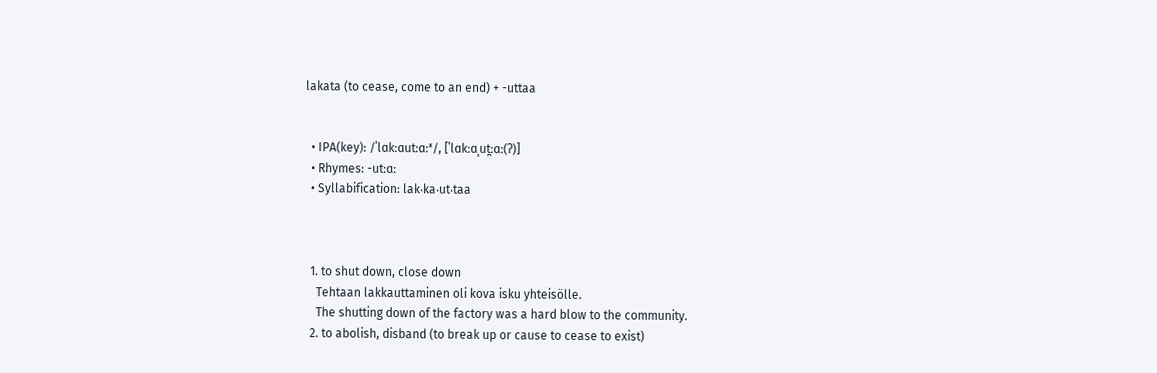lakata (to cease, come to an end) + -uttaa


  • IPA(key): /ˈlɑkːɑutːɑːˣ/, [ˈlɑkːɑˌut̪ːɑː(ʔ)]
  • Rhymes: -utːɑː
  • Syllabification: lak‧ka‧ut‧taa



  1. to shut down, close down
    Tehtaan lakkauttaminen oli kova isku yhteisölle.
    The shutting down of the factory was a hard blow to the community.
  2. to abolish, disband (to break up or cause to cease to exist)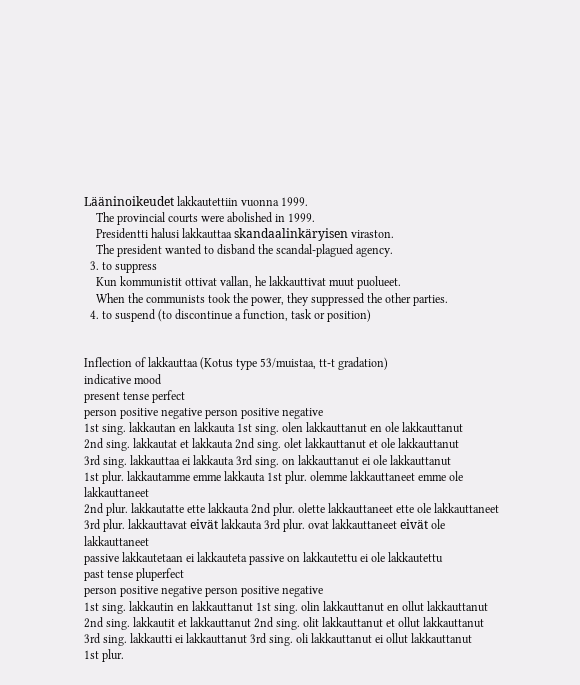Lääninoikeudet lakkautettiin vuonna 1999.
    The provincial courts were abolished in 1999.
    Presidentti halusi lakkauttaa skandaalinkäryisen viraston.
    The president wanted to disband the scandal-plagued agency.
  3. to suppress
    Kun kommunistit ottivat vallan, he lakkauttivat muut puolueet.
    When the communists took the power, they suppressed the other parties.
  4. to suspend (to discontinue a function, task or position)


Inflection of lakkauttaa (Kotus type 53/muistaa, tt-t gradation)
indicative mood
present tense perfect
person positive negative person positive negative
1st sing. lakkautan en lakkauta 1st sing. olen lakkauttanut en ole lakkauttanut
2nd sing. lakkautat et lakkauta 2nd sing. olet lakkauttanut et ole lakkauttanut
3rd sing. lakkauttaa ei lakkauta 3rd sing. on lakkauttanut ei ole lakkauttanut
1st plur. lakkautamme emme lakkauta 1st plur. olemme lakkauttaneet emme ole lakkauttaneet
2nd plur. lakkautatte ette lakkauta 2nd plur. olette lakkauttaneet ette ole lakkauttaneet
3rd plur. lakkauttavat eivät lakkauta 3rd plur. ovat lakkauttaneet eivät ole lakkauttaneet
passive lakkautetaan ei lakkauteta passive on lakkautettu ei ole lakkautettu
past tense pluperfect
person positive negative person positive negative
1st sing. lakkautin en lakkauttanut 1st sing. olin lakkauttanut en ollut lakkauttanut
2nd sing. lakkautit et lakkauttanut 2nd sing. olit lakkauttanut et ollut lakkauttanut
3rd sing. lakkautti ei lakkauttanut 3rd sing. oli lakkauttanut ei ollut lakkauttanut
1st plur.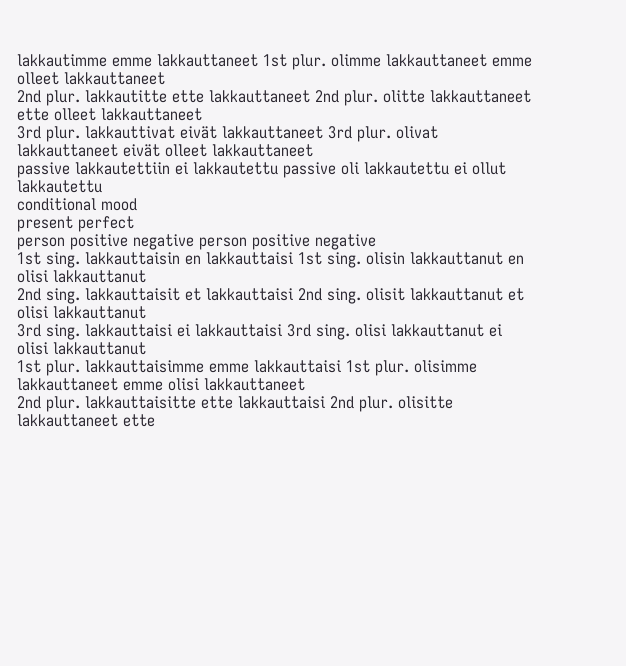lakkautimme emme lakkauttaneet 1st plur. olimme lakkauttaneet emme olleet lakkauttaneet
2nd plur. lakkautitte ette lakkauttaneet 2nd plur. olitte lakkauttaneet ette olleet lakkauttaneet
3rd plur. lakkauttivat eivät lakkauttaneet 3rd plur. olivat lakkauttaneet eivät olleet lakkauttaneet
passive lakkautettiin ei lakkautettu passive oli lakkautettu ei ollut lakkautettu
conditional mood
present perfect
person positive negative person positive negative
1st sing. lakkauttaisin en lakkauttaisi 1st sing. olisin lakkauttanut en olisi lakkauttanut
2nd sing. lakkauttaisit et lakkauttaisi 2nd sing. olisit lakkauttanut et olisi lakkauttanut
3rd sing. lakkauttaisi ei lakkauttaisi 3rd sing. olisi lakkauttanut ei olisi lakkauttanut
1st plur. lakkauttaisimme emme lakkauttaisi 1st plur. olisimme lakkauttaneet emme olisi lakkauttaneet
2nd plur. lakkauttaisitte ette lakkauttaisi 2nd plur. olisitte lakkauttaneet ette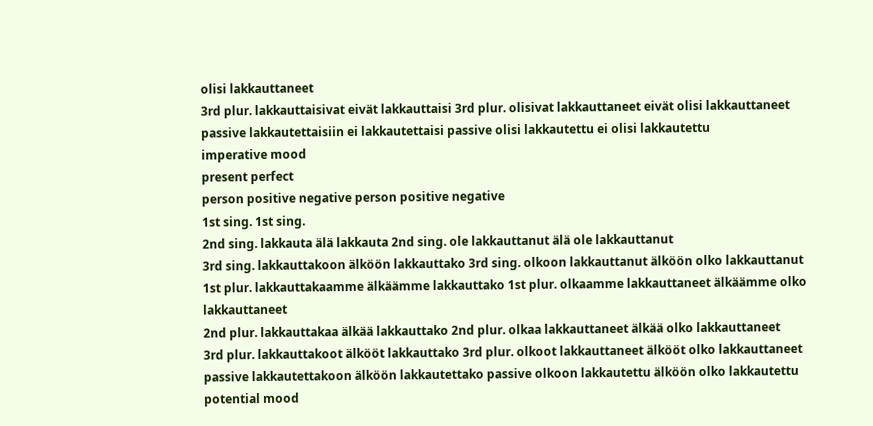olisi lakkauttaneet
3rd plur. lakkauttaisivat eivät lakkauttaisi 3rd plur. olisivat lakkauttaneet eivät olisi lakkauttaneet
passive lakkautettaisiin ei lakkautettaisi passive olisi lakkautettu ei olisi lakkautettu
imperative mood
present perfect
person positive negative person positive negative
1st sing. 1st sing.
2nd sing. lakkauta älä lakkauta 2nd sing. ole lakkauttanut älä ole lakkauttanut
3rd sing. lakkauttakoon älköön lakkauttako 3rd sing. olkoon lakkauttanut älköön olko lakkauttanut
1st plur. lakkauttakaamme älkäämme lakkauttako 1st plur. olkaamme lakkauttaneet älkäämme olko lakkauttaneet
2nd plur. lakkauttakaa älkää lakkauttako 2nd plur. olkaa lakkauttaneet älkää olko lakkauttaneet
3rd plur. lakkauttakoot älkööt lakkauttako 3rd plur. olkoot lakkauttaneet älkööt olko lakkauttaneet
passive lakkautettakoon älköön lakkautettako passive olkoon lakkautettu älköön olko lakkautettu
potential mood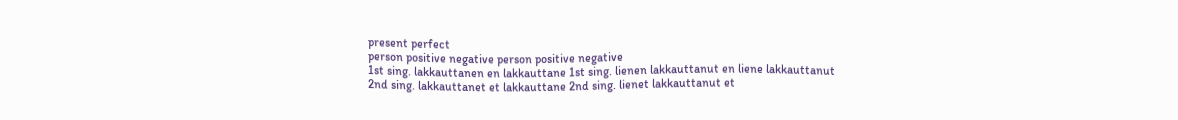present perfect
person positive negative person positive negative
1st sing. lakkauttanen en lakkauttane 1st sing. lienen lakkauttanut en liene lakkauttanut
2nd sing. lakkauttanet et lakkauttane 2nd sing. lienet lakkauttanut et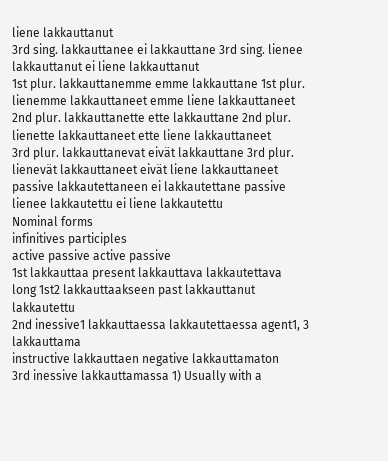liene lakkauttanut
3rd sing. lakkauttanee ei lakkauttane 3rd sing. lienee lakkauttanut ei liene lakkauttanut
1st plur. lakkauttanemme emme lakkauttane 1st plur. lienemme lakkauttaneet emme liene lakkauttaneet
2nd plur. lakkauttanette ette lakkauttane 2nd plur. lienette lakkauttaneet ette liene lakkauttaneet
3rd plur. lakkauttanevat eivät lakkauttane 3rd plur. lienevät lakkauttaneet eivät liene lakkauttaneet
passive lakkautettaneen ei lakkautettane passive lienee lakkautettu ei liene lakkautettu
Nominal forms
infinitives participles
active passive active passive
1st lakkauttaa present lakkauttava lakkautettava
long 1st2 lakkauttaakseen past lakkauttanut lakkautettu
2nd inessive1 lakkauttaessa lakkautettaessa agent1, 3 lakkauttama
instructive lakkauttaen negative lakkauttamaton
3rd inessive lakkauttamassa 1) Usually with a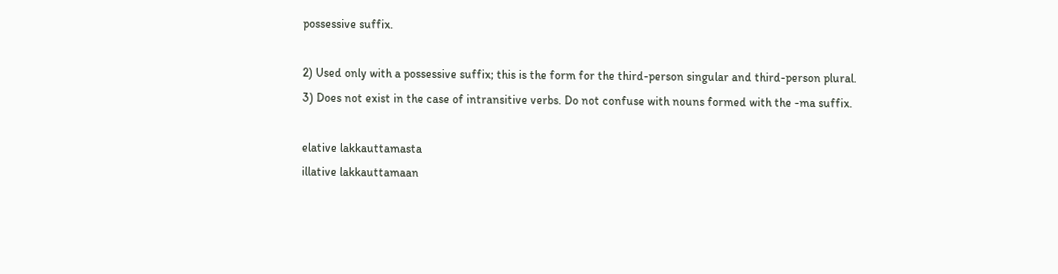possessive suffix.

2) Used only with a possessive suffix; this is the form for the third-person singular and third-person plural.
3) Does not exist in the case of intransitive verbs. Do not confuse with nouns formed with the -ma suffix.

elative lakkauttamasta
illative lakkauttamaan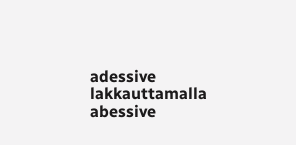adessive lakkauttamalla
abessive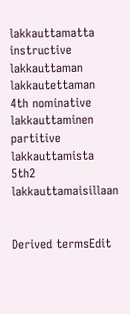lakkauttamatta
instructive lakkauttaman lakkautettaman
4th nominative lakkauttaminen
partitive lakkauttamista
5th2 lakkauttamaisillaan


Derived termsEdit